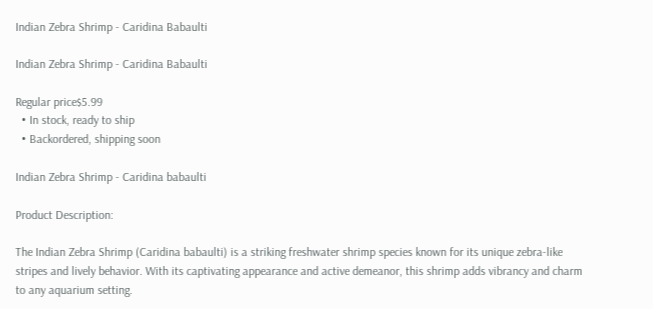Indian Zebra Shrimp - Caridina Babaulti

Indian Zebra Shrimp - Caridina Babaulti

Regular price$5.99
  • In stock, ready to ship
  • Backordered, shipping soon

Indian Zebra Shrimp - Caridina babaulti

Product Description:

The Indian Zebra Shrimp (Caridina babaulti) is a striking freshwater shrimp species known for its unique zebra-like stripes and lively behavior. With its captivating appearance and active demeanor, this shrimp adds vibrancy and charm to any aquarium setting.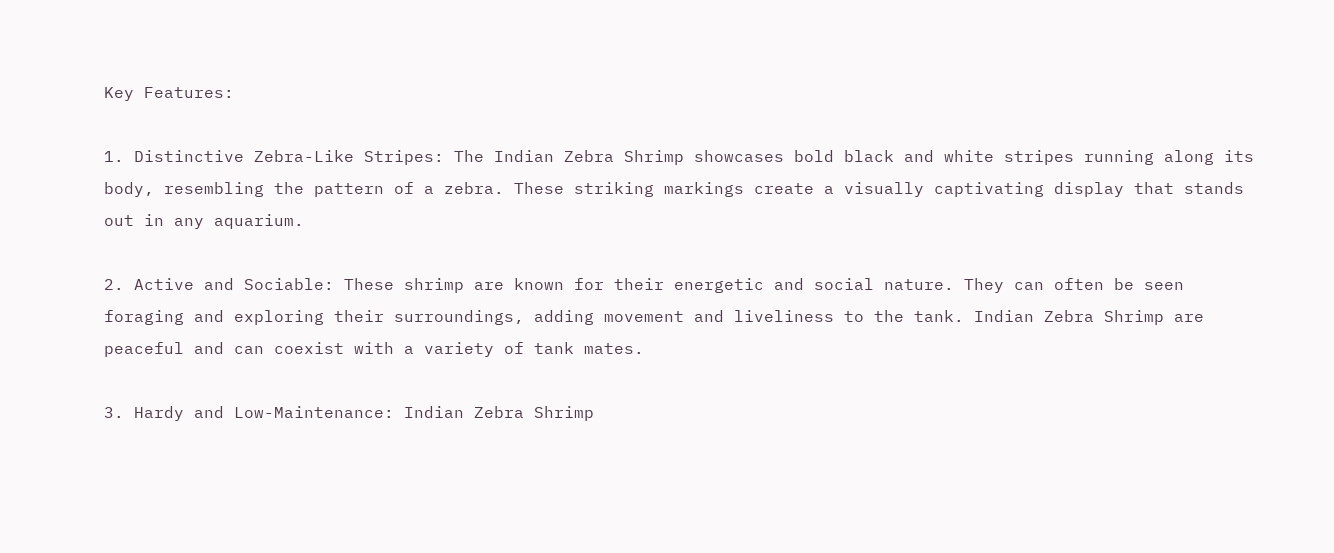Key Features:

1. Distinctive Zebra-Like Stripes: The Indian Zebra Shrimp showcases bold black and white stripes running along its body, resembling the pattern of a zebra. These striking markings create a visually captivating display that stands out in any aquarium.

2. Active and Sociable: These shrimp are known for their energetic and social nature. They can often be seen foraging and exploring their surroundings, adding movement and liveliness to the tank. Indian Zebra Shrimp are peaceful and can coexist with a variety of tank mates.

3. Hardy and Low-Maintenance: Indian Zebra Shrimp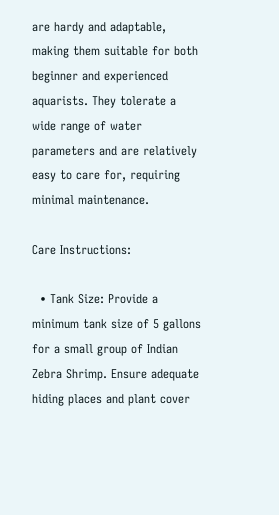are hardy and adaptable, making them suitable for both beginner and experienced aquarists. They tolerate a wide range of water parameters and are relatively easy to care for, requiring minimal maintenance.

Care Instructions:

  • Tank Size: Provide a minimum tank size of 5 gallons for a small group of Indian Zebra Shrimp. Ensure adequate hiding places and plant cover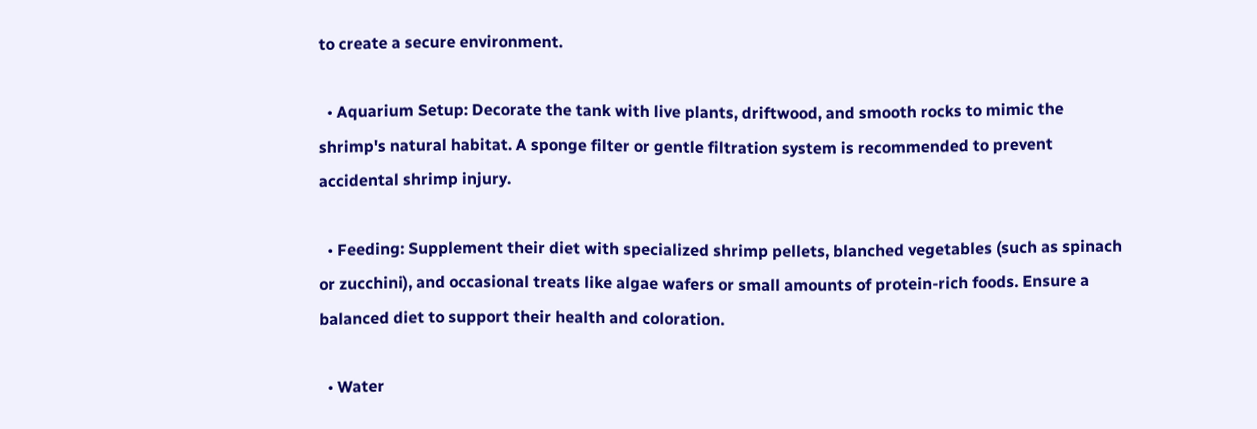to create a secure environment.

  • Aquarium Setup: Decorate the tank with live plants, driftwood, and smooth rocks to mimic the shrimp's natural habitat. A sponge filter or gentle filtration system is recommended to prevent accidental shrimp injury.

  • Feeding: Supplement their diet with specialized shrimp pellets, blanched vegetables (such as spinach or zucchini), and occasional treats like algae wafers or small amounts of protein-rich foods. Ensure a balanced diet to support their health and coloration.

  • Water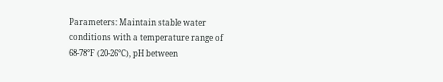Parameters: Maintain stable water conditions with a temperature range of 68-78°F (20-26°C), pH between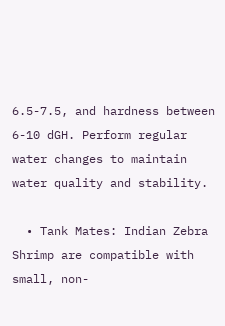6.5-7.5, and hardness between 6-10 dGH. Perform regular water changes to maintain water quality and stability.

  • Tank Mates: Indian Zebra Shrimp are compatible with small, non-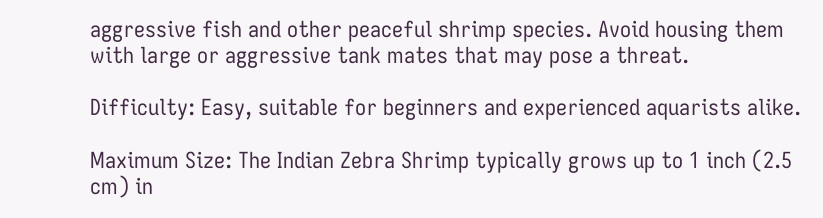aggressive fish and other peaceful shrimp species. Avoid housing them with large or aggressive tank mates that may pose a threat.

Difficulty: Easy, suitable for beginners and experienced aquarists alike.

Maximum Size: The Indian Zebra Shrimp typically grows up to 1 inch (2.5 cm) in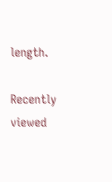length.

Recently viewed